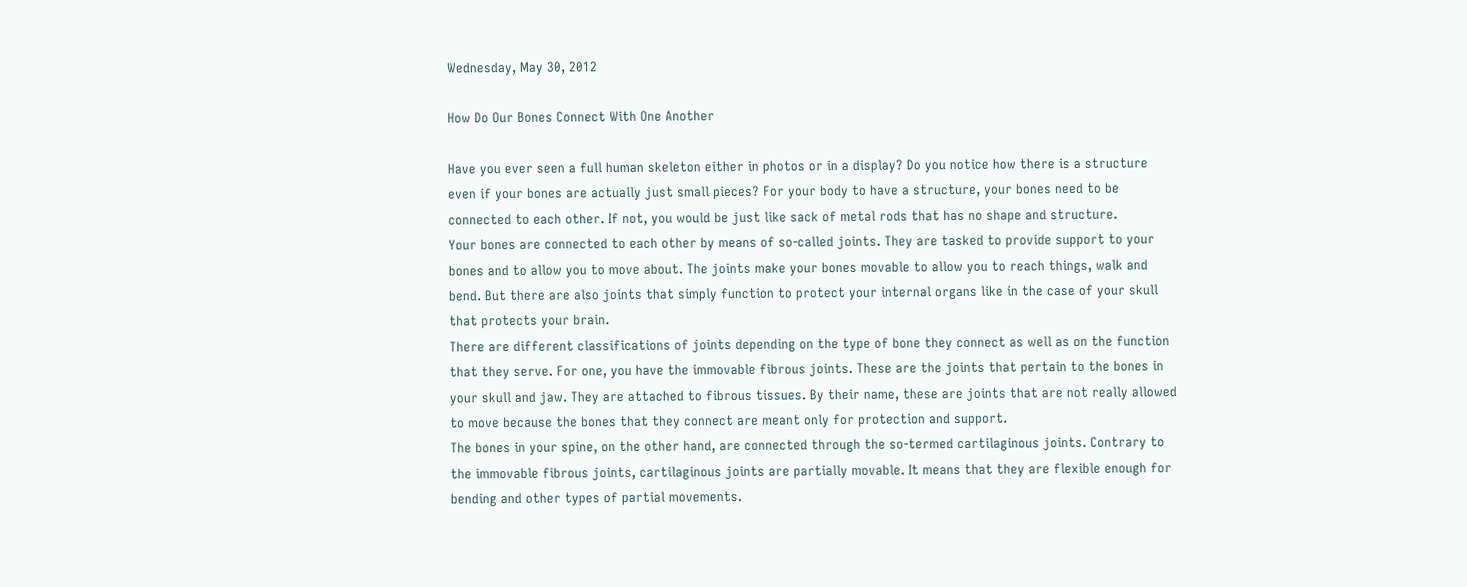Wednesday, May 30, 2012

How Do Our Bones Connect With One Another

Have you ever seen a full human skeleton either in photos or in a display? Do you notice how there is a structure even if your bones are actually just small pieces? For your body to have a structure, your bones need to be connected to each other. If not, you would be just like sack of metal rods that has no shape and structure.
Your bones are connected to each other by means of so-called joints. They are tasked to provide support to your bones and to allow you to move about. The joints make your bones movable to allow you to reach things, walk and bend. But there are also joints that simply function to protect your internal organs like in the case of your skull that protects your brain.
There are different classifications of joints depending on the type of bone they connect as well as on the function that they serve. For one, you have the immovable fibrous joints. These are the joints that pertain to the bones in your skull and jaw. They are attached to fibrous tissues. By their name, these are joints that are not really allowed to move because the bones that they connect are meant only for protection and support.
The bones in your spine, on the other hand, are connected through the so-termed cartilaginous joints. Contrary to the immovable fibrous joints, cartilaginous joints are partially movable. It means that they are flexible enough for bending and other types of partial movements.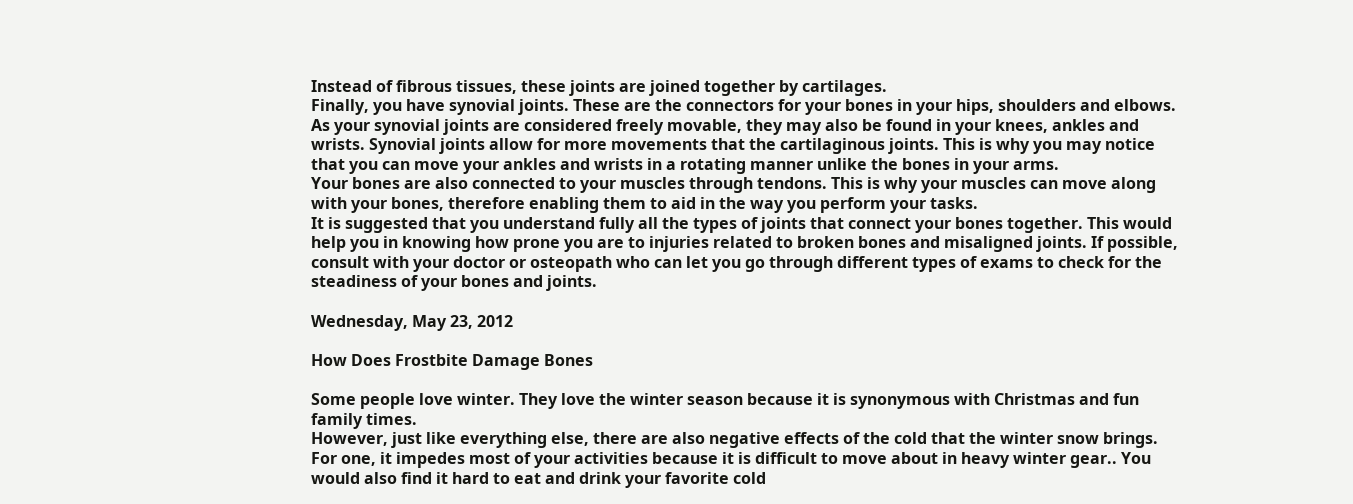Instead of fibrous tissues, these joints are joined together by cartilages.
Finally, you have synovial joints. These are the connectors for your bones in your hips, shoulders and elbows. As your synovial joints are considered freely movable, they may also be found in your knees, ankles and wrists. Synovial joints allow for more movements that the cartilaginous joints. This is why you may notice that you can move your ankles and wrists in a rotating manner unlike the bones in your arms.
Your bones are also connected to your muscles through tendons. This is why your muscles can move along with your bones, therefore enabling them to aid in the way you perform your tasks.
It is suggested that you understand fully all the types of joints that connect your bones together. This would help you in knowing how prone you are to injuries related to broken bones and misaligned joints. If possible, consult with your doctor or osteopath who can let you go through different types of exams to check for the steadiness of your bones and joints.

Wednesday, May 23, 2012

How Does Frostbite Damage Bones

Some people love winter. They love the winter season because it is synonymous with Christmas and fun family times.
However, just like everything else, there are also negative effects of the cold that the winter snow brings. For one, it impedes most of your activities because it is difficult to move about in heavy winter gear.. You would also find it hard to eat and drink your favorite cold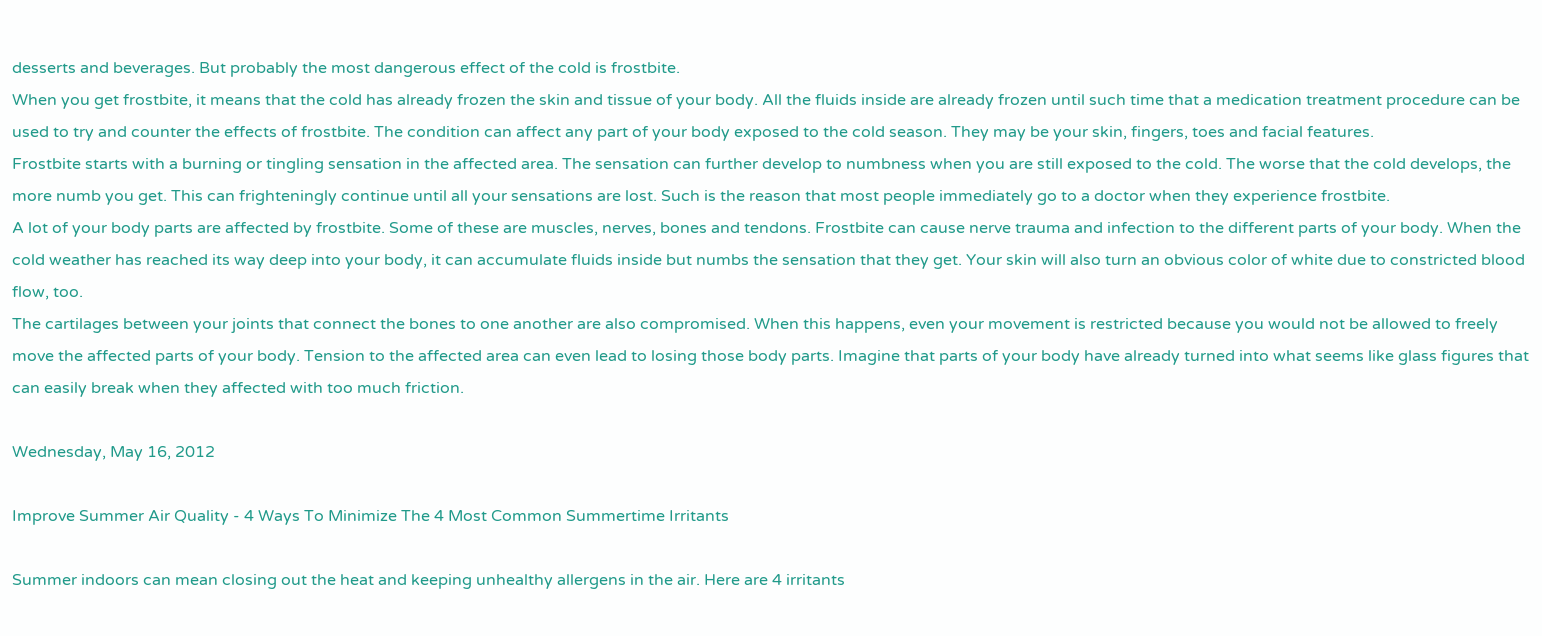desserts and beverages. But probably the most dangerous effect of the cold is frostbite.
When you get frostbite, it means that the cold has already frozen the skin and tissue of your body. All the fluids inside are already frozen until such time that a medication treatment procedure can be used to try and counter the effects of frostbite. The condition can affect any part of your body exposed to the cold season. They may be your skin, fingers, toes and facial features.
Frostbite starts with a burning or tingling sensation in the affected area. The sensation can further develop to numbness when you are still exposed to the cold. The worse that the cold develops, the more numb you get. This can frighteningly continue until all your sensations are lost. Such is the reason that most people immediately go to a doctor when they experience frostbite.
A lot of your body parts are affected by frostbite. Some of these are muscles, nerves, bones and tendons. Frostbite can cause nerve trauma and infection to the different parts of your body. When the cold weather has reached its way deep into your body, it can accumulate fluids inside but numbs the sensation that they get. Your skin will also turn an obvious color of white due to constricted blood flow, too.
The cartilages between your joints that connect the bones to one another are also compromised. When this happens, even your movement is restricted because you would not be allowed to freely move the affected parts of your body. Tension to the affected area can even lead to losing those body parts. Imagine that parts of your body have already turned into what seems like glass figures that can easily break when they affected with too much friction.

Wednesday, May 16, 2012

Improve Summer Air Quality - 4 Ways To Minimize The 4 Most Common Summertime Irritants

Summer indoors can mean closing out the heat and keeping unhealthy allergens in the air. Here are 4 irritants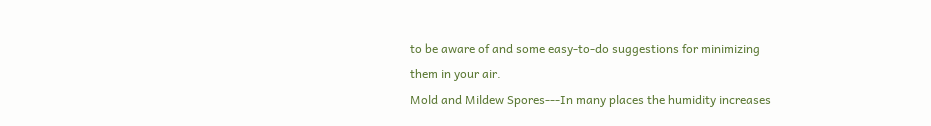to be aware of and some easy-to-do suggestions for minimizing them in your air.
Mold and Mildew Spores---In many places the humidity increases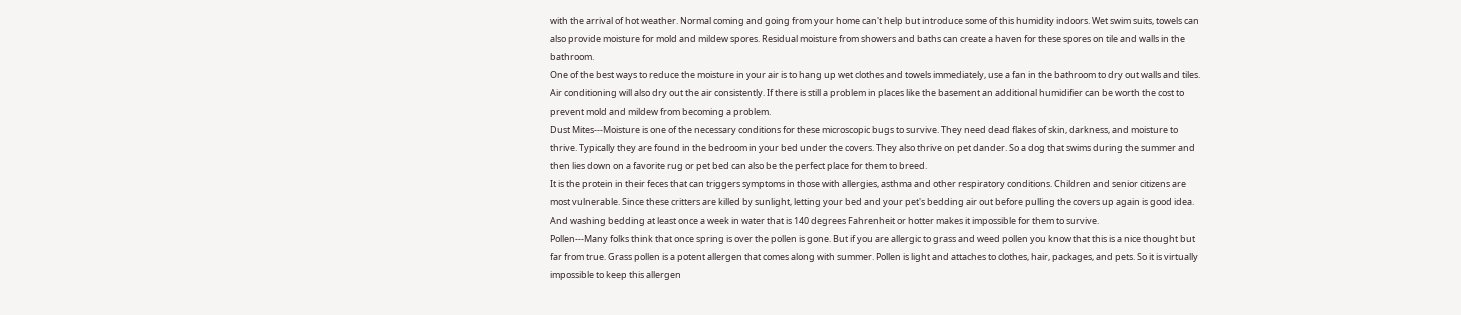with the arrival of hot weather. Normal coming and going from your home can't help but introduce some of this humidity indoors. Wet swim suits, towels can also provide moisture for mold and mildew spores. Residual moisture from showers and baths can create a haven for these spores on tile and walls in the bathroom.
One of the best ways to reduce the moisture in your air is to hang up wet clothes and towels immediately, use a fan in the bathroom to dry out walls and tiles. Air conditioning will also dry out the air consistently. If there is still a problem in places like the basement an additional humidifier can be worth the cost to prevent mold and mildew from becoming a problem.
Dust Mites---Moisture is one of the necessary conditions for these microscopic bugs to survive. They need dead flakes of skin, darkness, and moisture to thrive. Typically they are found in the bedroom in your bed under the covers. They also thrive on pet dander. So a dog that swims during the summer and then lies down on a favorite rug or pet bed can also be the perfect place for them to breed.
It is the protein in their feces that can triggers symptoms in those with allergies, asthma and other respiratory conditions. Children and senior citizens are most vulnerable. Since these critters are killed by sunlight, letting your bed and your pet's bedding air out before pulling the covers up again is good idea. And washing bedding at least once a week in water that is 140 degrees Fahrenheit or hotter makes it impossible for them to survive.
Pollen---Many folks think that once spring is over the pollen is gone. But if you are allergic to grass and weed pollen you know that this is a nice thought but far from true. Grass pollen is a potent allergen that comes along with summer. Pollen is light and attaches to clothes, hair, packages, and pets. So it is virtually impossible to keep this allergen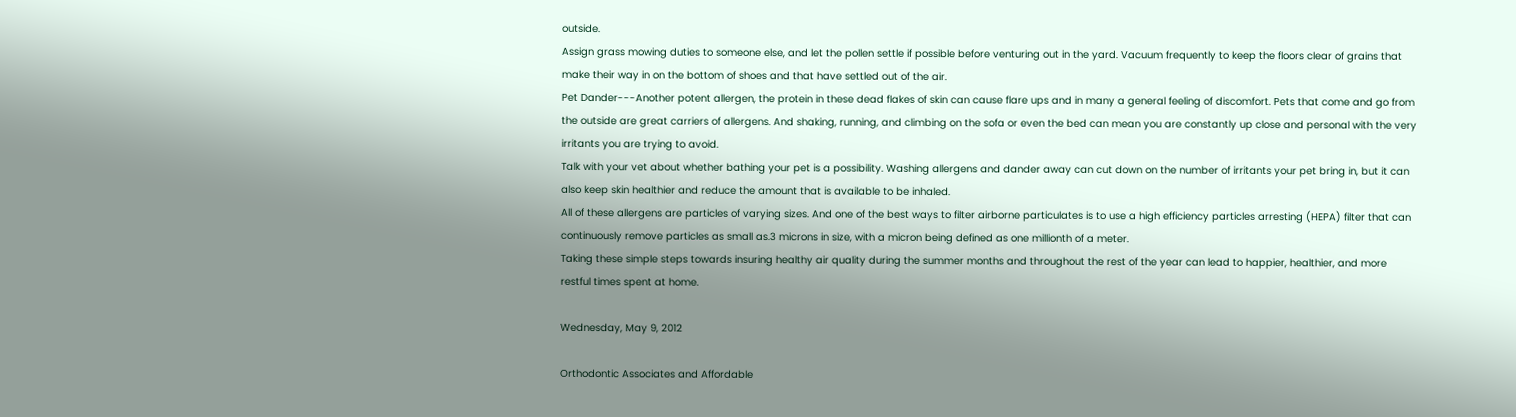outside.
Assign grass mowing duties to someone else, and let the pollen settle if possible before venturing out in the yard. Vacuum frequently to keep the floors clear of grains that make their way in on the bottom of shoes and that have settled out of the air.
Pet Dander---Another potent allergen, the protein in these dead flakes of skin can cause flare ups and in many a general feeling of discomfort. Pets that come and go from the outside are great carriers of allergens. And shaking, running, and climbing on the sofa or even the bed can mean you are constantly up close and personal with the very irritants you are trying to avoid.
Talk with your vet about whether bathing your pet is a possibility. Washing allergens and dander away can cut down on the number of irritants your pet bring in, but it can also keep skin healthier and reduce the amount that is available to be inhaled.
All of these allergens are particles of varying sizes. And one of the best ways to filter airborne particulates is to use a high efficiency particles arresting (HEPA) filter that can continuously remove particles as small as.3 microns in size, with a micron being defined as one millionth of a meter.
Taking these simple steps towards insuring healthy air quality during the summer months and throughout the rest of the year can lead to happier, healthier, and more restful times spent at home.

Wednesday, May 9, 2012

Orthodontic Associates and Affordable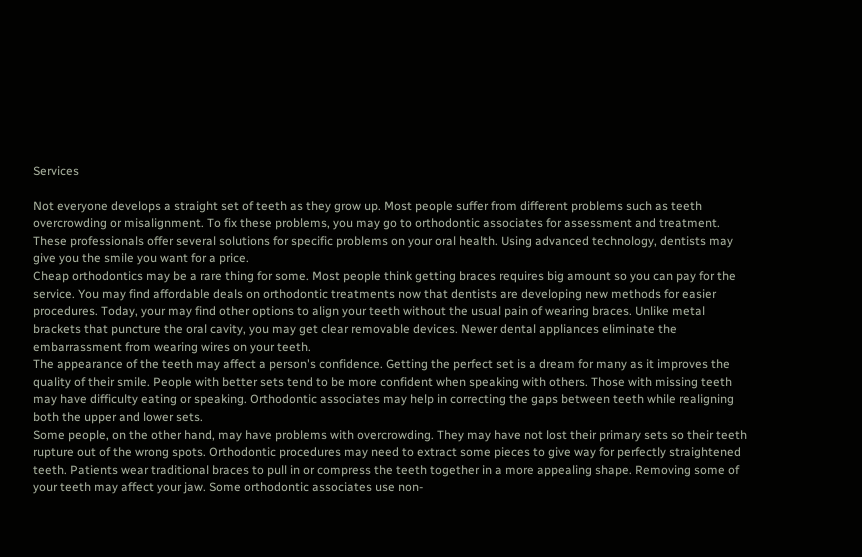Services

Not everyone develops a straight set of teeth as they grow up. Most people suffer from different problems such as teeth overcrowding or misalignment. To fix these problems, you may go to orthodontic associates for assessment and treatment. These professionals offer several solutions for specific problems on your oral health. Using advanced technology, dentists may give you the smile you want for a price.
Cheap orthodontics may be a rare thing for some. Most people think getting braces requires big amount so you can pay for the service. You may find affordable deals on orthodontic treatments now that dentists are developing new methods for easier procedures. Today, your may find other options to align your teeth without the usual pain of wearing braces. Unlike metal brackets that puncture the oral cavity, you may get clear removable devices. Newer dental appliances eliminate the embarrassment from wearing wires on your teeth.
The appearance of the teeth may affect a person's confidence. Getting the perfect set is a dream for many as it improves the quality of their smile. People with better sets tend to be more confident when speaking with others. Those with missing teeth may have difficulty eating or speaking. Orthodontic associates may help in correcting the gaps between teeth while realigning both the upper and lower sets.
Some people, on the other hand, may have problems with overcrowding. They may have not lost their primary sets so their teeth rupture out of the wrong spots. Orthodontic procedures may need to extract some pieces to give way for perfectly straightened teeth. Patients wear traditional braces to pull in or compress the teeth together in a more appealing shape. Removing some of your teeth may affect your jaw. Some orthodontic associates use non-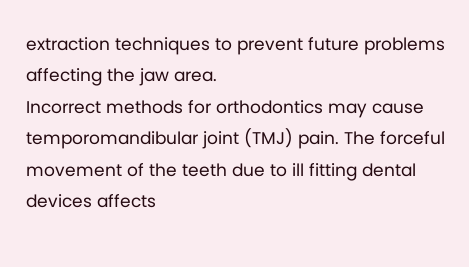extraction techniques to prevent future problems affecting the jaw area.
Incorrect methods for orthodontics may cause temporomandibular joint (TMJ) pain. The forceful movement of the teeth due to ill fitting dental devices affects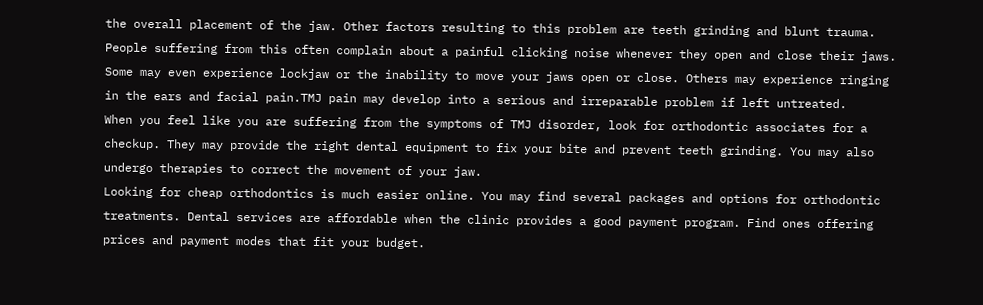the overall placement of the jaw. Other factors resulting to this problem are teeth grinding and blunt trauma. People suffering from this often complain about a painful clicking noise whenever they open and close their jaws. Some may even experience lockjaw or the inability to move your jaws open or close. Others may experience ringing in the ears and facial pain.TMJ pain may develop into a serious and irreparable problem if left untreated.
When you feel like you are suffering from the symptoms of TMJ disorder, look for orthodontic associates for a checkup. They may provide the right dental equipment to fix your bite and prevent teeth grinding. You may also undergo therapies to correct the movement of your jaw.
Looking for cheap orthodontics is much easier online. You may find several packages and options for orthodontic treatments. Dental services are affordable when the clinic provides a good payment program. Find ones offering prices and payment modes that fit your budget.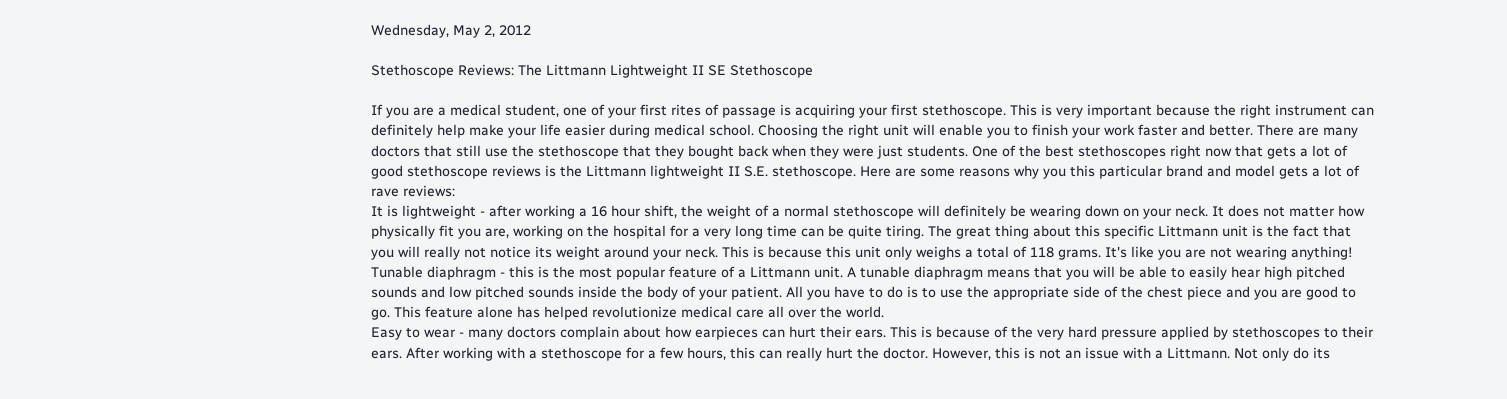Wednesday, May 2, 2012

Stethoscope Reviews: The Littmann Lightweight II SE Stethoscope

If you are a medical student, one of your first rites of passage is acquiring your first stethoscope. This is very important because the right instrument can definitely help make your life easier during medical school. Choosing the right unit will enable you to finish your work faster and better. There are many doctors that still use the stethoscope that they bought back when they were just students. One of the best stethoscopes right now that gets a lot of good stethoscope reviews is the Littmann lightweight II S.E. stethoscope. Here are some reasons why you this particular brand and model gets a lot of rave reviews:
It is lightweight - after working a 16 hour shift, the weight of a normal stethoscope will definitely be wearing down on your neck. It does not matter how physically fit you are, working on the hospital for a very long time can be quite tiring. The great thing about this specific Littmann unit is the fact that you will really not notice its weight around your neck. This is because this unit only weighs a total of 118 grams. It's like you are not wearing anything!
Tunable diaphragm - this is the most popular feature of a Littmann unit. A tunable diaphragm means that you will be able to easily hear high pitched sounds and low pitched sounds inside the body of your patient. All you have to do is to use the appropriate side of the chest piece and you are good to go. This feature alone has helped revolutionize medical care all over the world.
Easy to wear - many doctors complain about how earpieces can hurt their ears. This is because of the very hard pressure applied by stethoscopes to their ears. After working with a stethoscope for a few hours, this can really hurt the doctor. However, this is not an issue with a Littmann. Not only do its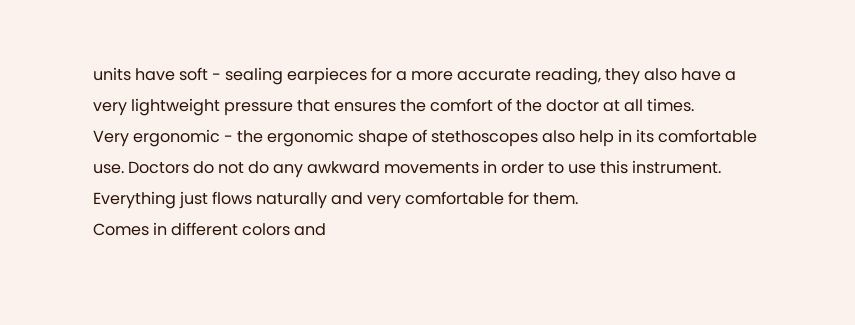units have soft - sealing earpieces for a more accurate reading, they also have a very lightweight pressure that ensures the comfort of the doctor at all times.
Very ergonomic - the ergonomic shape of stethoscopes also help in its comfortable use. Doctors do not do any awkward movements in order to use this instrument. Everything just flows naturally and very comfortable for them.
Comes in different colors and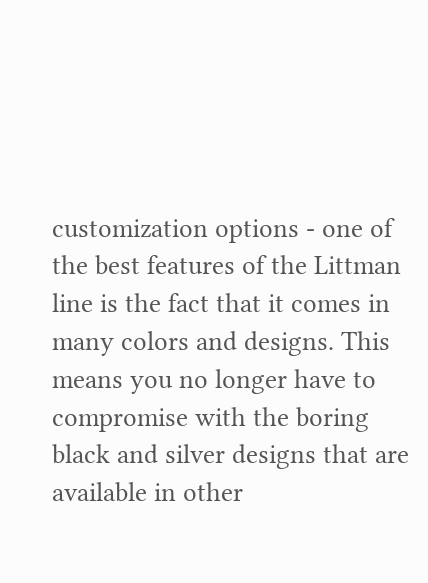customization options - one of the best features of the Littman line is the fact that it comes in many colors and designs. This means you no longer have to compromise with the boring black and silver designs that are available in other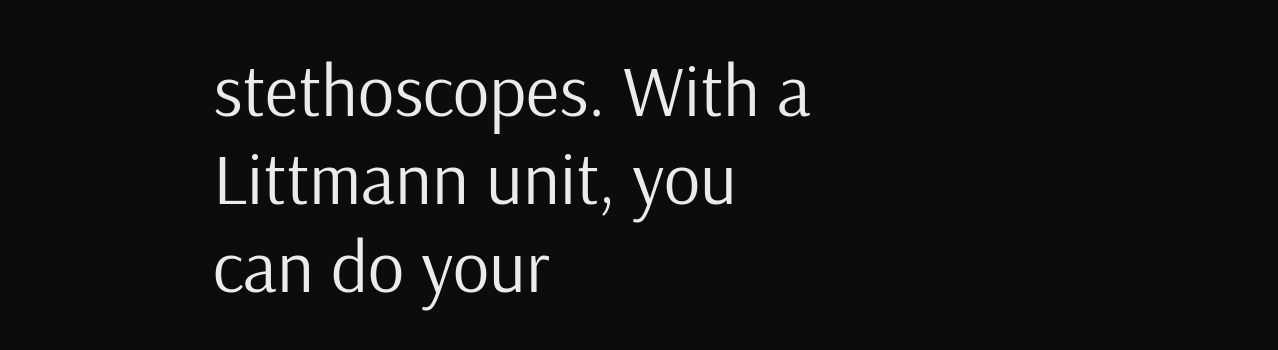stethoscopes. With a Littmann unit, you can do your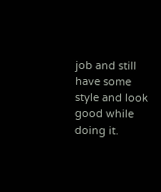job and still have some style and look good while doing it.